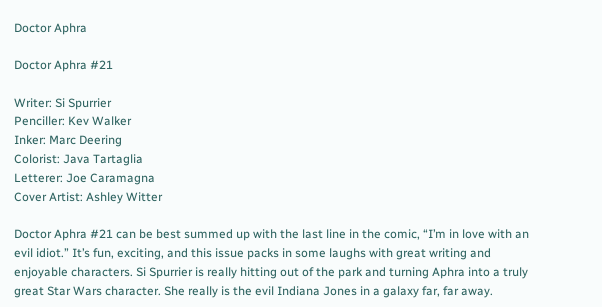Doctor Aphra

Doctor Aphra #21

Writer: Si Spurrier
Penciller: Kev Walker
Inker: Marc Deering
Colorist: Java Tartaglia
Letterer: Joe Caramagna
Cover Artist: Ashley Witter

Doctor Aphra #21 can be best summed up with the last line in the comic, “I’m in love with an evil idiot.” It’s fun, exciting, and this issue packs in some laughs with great writing and enjoyable characters. Si Spurrier is really hitting out of the park and turning Aphra into a truly great Star Wars character. She really is the evil Indiana Jones in a galaxy far, far away.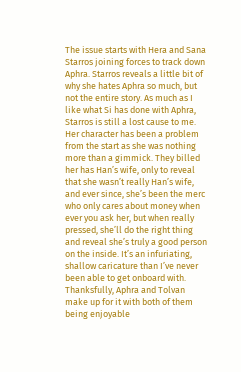The issue starts with Hera and Sana Starros joining forces to track down Aphra. Starros reveals a little bit of why she hates Aphra so much, but not the entire story. As much as I like what Si has done with Aphra, Starros is still a lost cause to me. Her character has been a problem from the start as she was nothing more than a gimmick. They billed her has Han’s wife, only to reveal that she wasn’t really Han’s wife, and ever since, she’s been the merc who only cares about money when ever you ask her, but when really pressed, she’ll do the right thing and reveal she’s truly a good person on the inside. It’s an infuriating, shallow caricature than I’ve never been able to get onboard with. Thanksfully, Aphra and Tolvan make up for it with both of them being enjoyable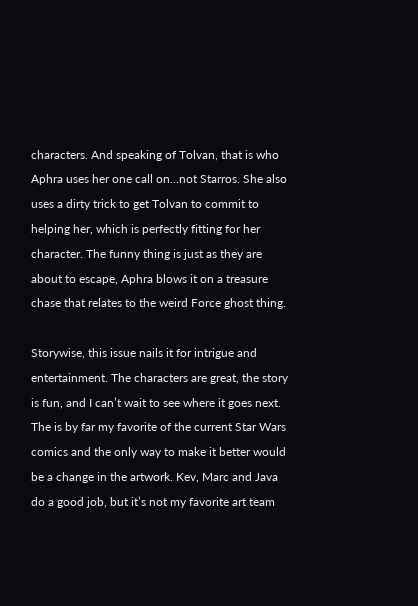characters. And speaking of Tolvan, that is who Aphra uses her one call on…not Starros. She also uses a dirty trick to get Tolvan to commit to helping her, which is perfectly fitting for her character. The funny thing is just as they are about to escape, Aphra blows it on a treasure chase that relates to the weird Force ghost thing.

Storywise, this issue nails it for intrigue and entertainment. The characters are great, the story is fun, and I can’t wait to see where it goes next. The is by far my favorite of the current Star Wars comics and the only way to make it better would be a change in the artwork. Kev, Marc and Java do a good job, but it’s not my favorite art team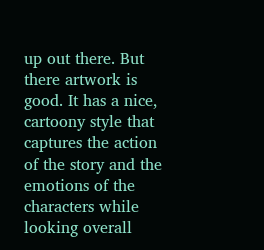up out there. But there artwork is good. It has a nice, cartoony style that captures the action of the story and the emotions of the characters while looking overall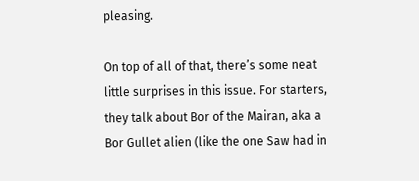pleasing.

On top of all of that, there’s some neat little surprises in this issue. For starters, they talk about Bor of the Mairan, aka a Bor Gullet alien (like the one Saw had in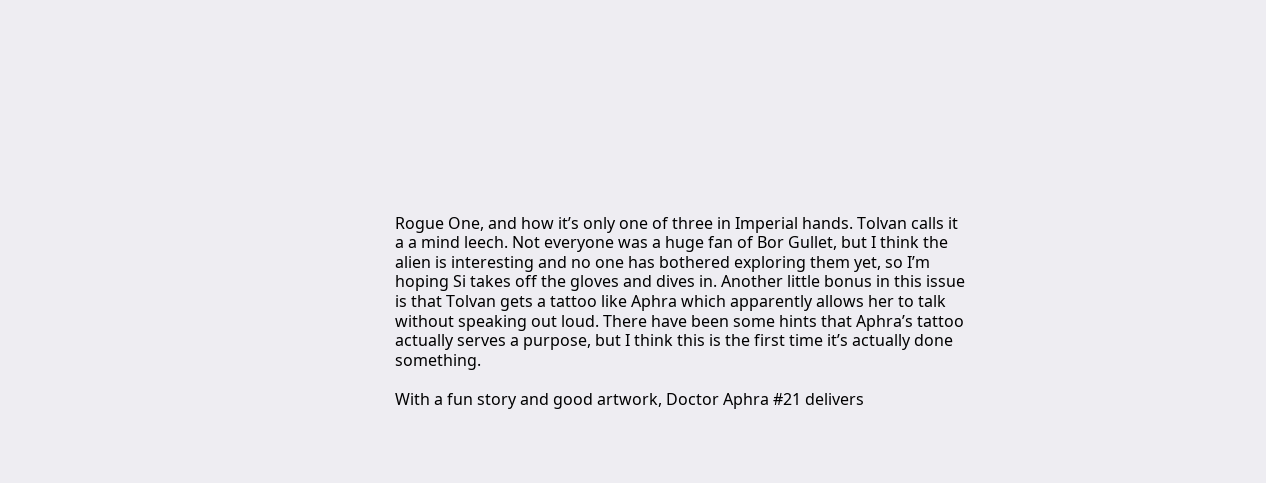Rogue One, and how it’s only one of three in Imperial hands. Tolvan calls it a a mind leech. Not everyone was a huge fan of Bor Gullet, but I think the alien is interesting and no one has bothered exploring them yet, so I’m hoping Si takes off the gloves and dives in. Another little bonus in this issue is that Tolvan gets a tattoo like Aphra which apparently allows her to talk without speaking out loud. There have been some hints that Aphra’s tattoo actually serves a purpose, but I think this is the first time it’s actually done something.

With a fun story and good artwork, Doctor Aphra #21 delivers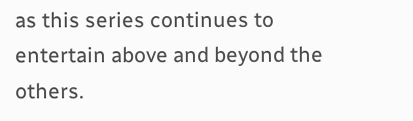as this series continues to entertain above and beyond the others.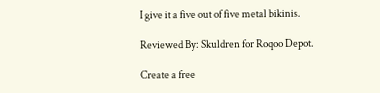I give it a five out of five metal bikinis.

Reviewed By: Skuldren for Roqoo Depot.

Create a free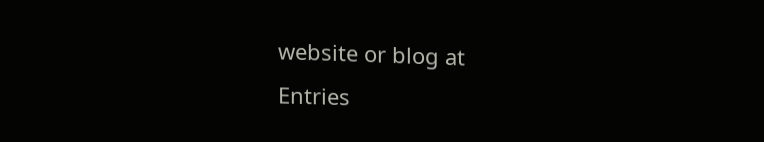website or blog at
Entries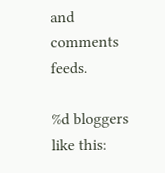and comments feeds.

%d bloggers like this: